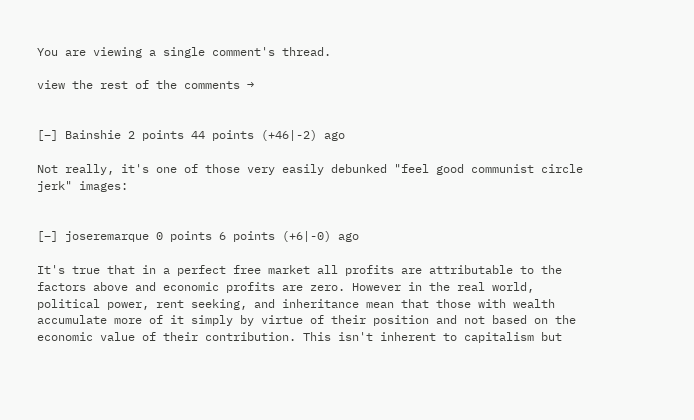You are viewing a single comment's thread.

view the rest of the comments →


[–] Bainshie 2 points 44 points (+46|-2) ago

Not really, it's one of those very easily debunked "feel good communist circle jerk" images:


[–] joseremarque 0 points 6 points (+6|-0) ago

It's true that in a perfect free market all profits are attributable to the factors above and economic profits are zero. However in the real world, political power, rent seeking, and inheritance mean that those with wealth accumulate more of it simply by virtue of their position and not based on the economic value of their contribution. This isn't inherent to capitalism but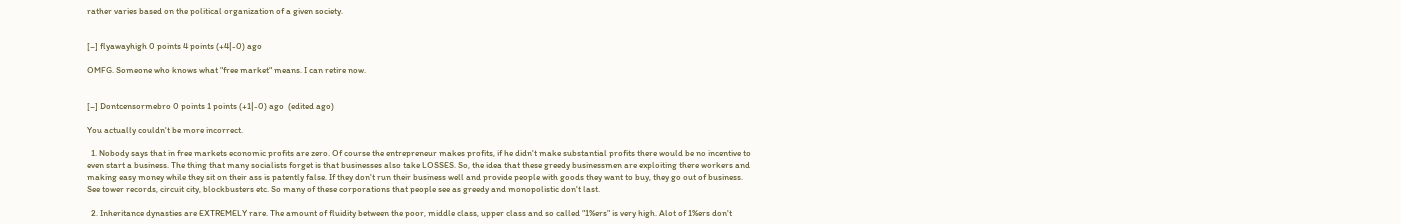rather varies based on the political organization of a given society.


[–] flyawayhigh 0 points 4 points (+4|-0) ago

OMFG. Someone who knows what "free market" means. I can retire now.


[–] Dontcensormebro 0 points 1 points (+1|-0) ago  (edited ago)

You actually couldn't be more incorrect.

  1. Nobody says that in free markets economic profits are zero. Of course the entrepreneur makes profits, if he didn't make substantial profits there would be no incentive to even start a business. The thing that many socialists forget is that businesses also take LOSSES. So, the idea that these greedy businessmen are exploiting there workers and making easy money while they sit on their ass is patently false. If they don't run their business well and provide people with goods they want to buy, they go out of business. See tower records, circuit city, blockbusters etc. So many of these corporations that people see as greedy and monopolistic don't last.

  2. Inheritance dynasties are EXTREMELY rare. The amount of fluidity between the poor, middle class, upper class and so called "1%ers" is very high. Alot of 1%ers don't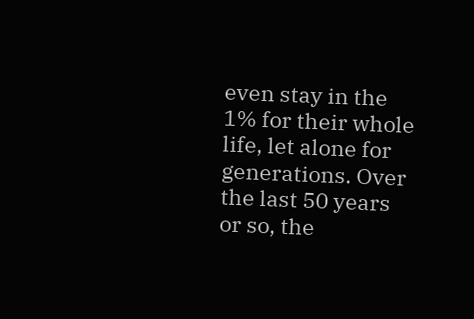even stay in the 1% for their whole life, let alone for generations. Over the last 50 years or so, the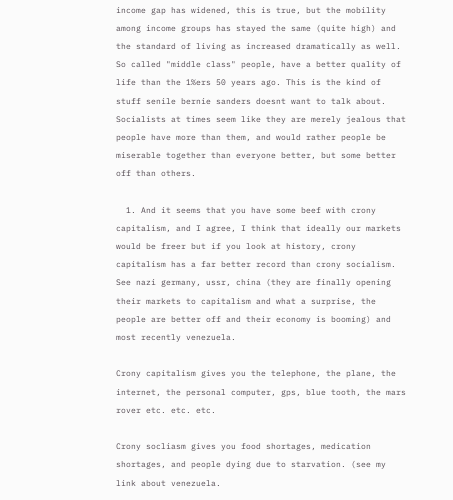income gap has widened, this is true, but the mobility among income groups has stayed the same (quite high) and the standard of living as increased dramatically as well. So called "middle class" people, have a better quality of life than the 1%ers 50 years ago. This is the kind of stuff senile bernie sanders doesnt want to talk about. Socialists at times seem like they are merely jealous that people have more than them, and would rather people be miserable together than everyone better, but some better off than others.

  1. And it seems that you have some beef with crony capitalism, and I agree, I think that ideally our markets would be freer but if you look at history, crony capitalism has a far better record than crony socialism. See nazi germany, ussr, china (they are finally opening their markets to capitalism and what a surprise, the people are better off and their economy is booming) and most recently venezuela.

Crony capitalism gives you the telephone, the plane, the internet, the personal computer, gps, blue tooth, the mars rover etc. etc. etc.

Crony socliasm gives you food shortages, medication shortages, and people dying due to starvation. (see my link about venezuela.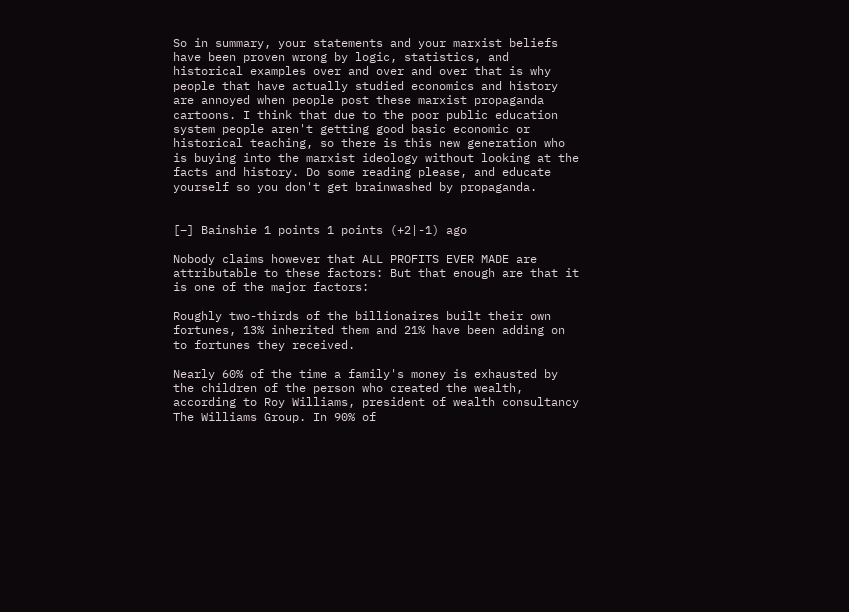So in summary, your statements and your marxist beliefs have been proven wrong by logic, statistics, and historical examples over and over and over that is why people that have actually studied economics and history are annoyed when people post these marxist propaganda cartoons. I think that due to the poor public education system people aren't getting good basic economic or historical teaching, so there is this new generation who is buying into the marxist ideology without looking at the facts and history. Do some reading please, and educate yourself so you don't get brainwashed by propaganda.


[–] Bainshie 1 points 1 points (+2|-1) ago

Nobody claims however that ALL PROFITS EVER MADE are attributable to these factors: But that enough are that it is one of the major factors:

Roughly two-thirds of the billionaires built their own fortunes, 13% inherited them and 21% have been adding on to fortunes they received.

Nearly 60% of the time a family's money is exhausted by the children of the person who created the wealth, according to Roy Williams, president of wealth consultancy The Williams Group. In 90% of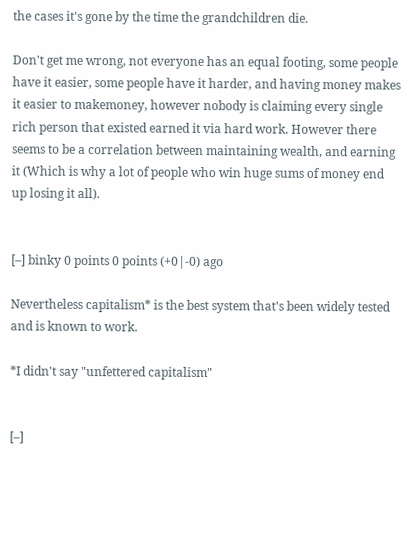the cases it's gone by the time the grandchildren die.

Don't get me wrong, not everyone has an equal footing, some people have it easier, some people have it harder, and having money makes it easier to makemoney, however nobody is claiming every single rich person that existed earned it via hard work. However there seems to be a correlation between maintaining wealth, and earning it (Which is why a lot of people who win huge sums of money end up losing it all).


[–] binky 0 points 0 points (+0|-0) ago

Nevertheless capitalism* is the best system that's been widely tested and is known to work.

*I didn't say "unfettered capitalism"


[–]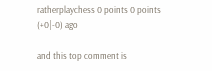ratherplaychess 0 points 0 points (+0|-0) ago

and this top comment is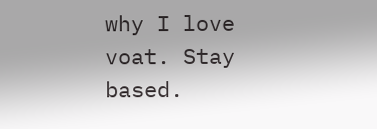why I love voat. Stay based.